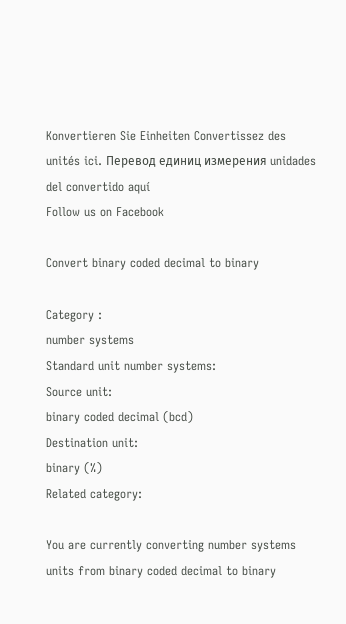Konvertieren Sie Einheiten Convertissez des unités ici. Перевод единиц измерения unidades del convertido aquí
Follow us on Facebook

Convert binary coded decimal to binary

Category :
number systems
Standard unit number systems:
Source unit:
binary coded decimal (bcd)
Destination unit:
binary (%)
Related category:

You are currently converting number systems units from binary coded decimal to binary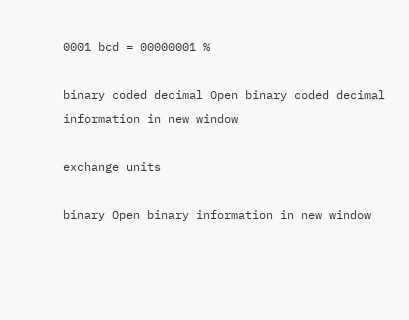0001 bcd = 00000001 %

binary coded decimal Open binary coded decimal information in new window

exchange units

binary Open binary information in new window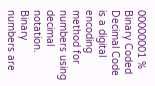00000001 %
Binary Coded Decimal Code is a digital encoding method for numbers using decimal notation.
Binary numbers are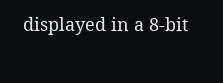displayed in a 8-bit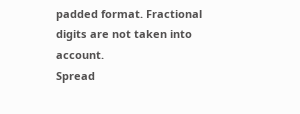padded format. Fractional digits are not taken into account.
Spread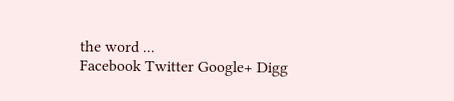the word ...
Facebook Twitter Google+ Digg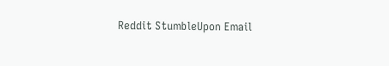Reddit StumbleUpon Email